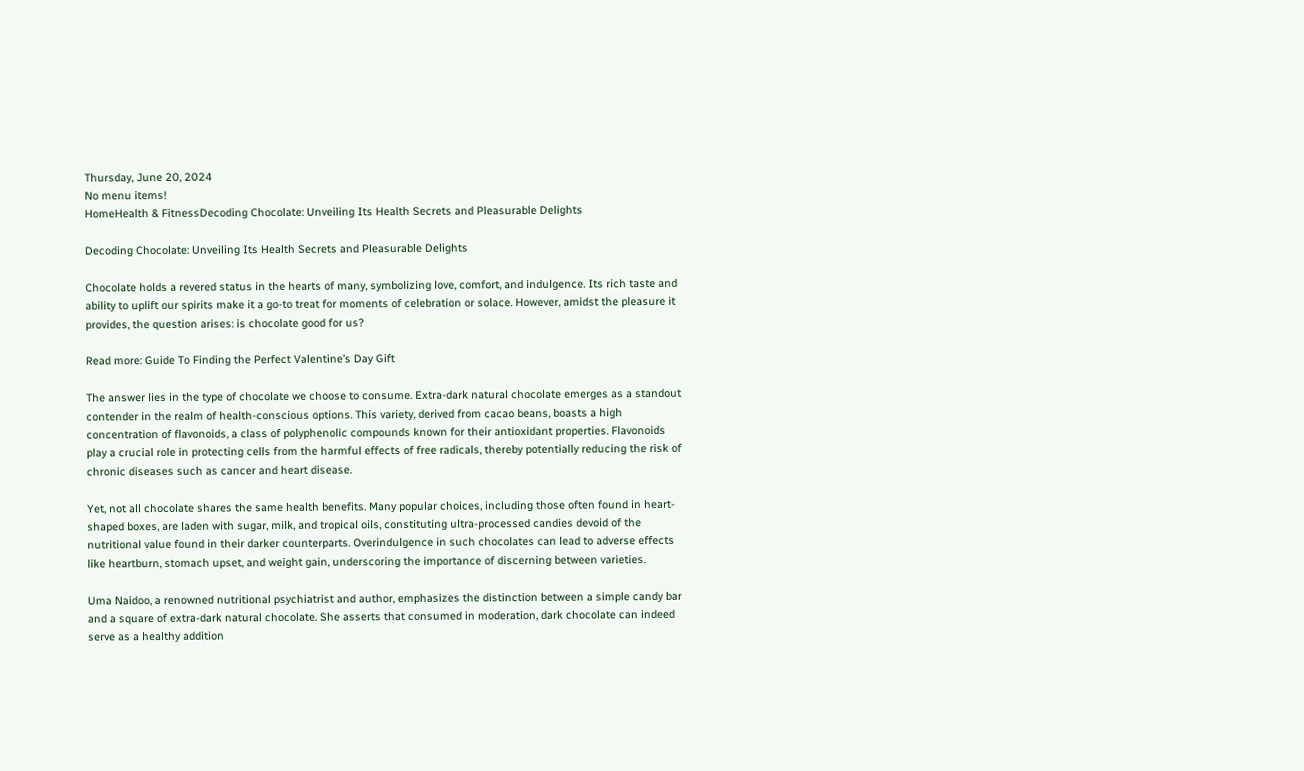Thursday, June 20, 2024
No menu items!
HomeHealth & FitnessDecoding Chocolate: Unveiling Its Health Secrets and Pleasurable Delights

Decoding Chocolate: Unveiling Its Health Secrets and Pleasurable Delights

Chocolate holds a revered status in the hearts of many, symbolizing love, comfort, and indulgence. Its rich taste and ability to uplift our spirits make it a go-to treat for moments of celebration or solace. However, amidst the pleasure it provides, the question arises: is chocolate good for us?

Read more: Guide To Finding the Perfect Valentine’s Day Gift

The answer lies in the type of chocolate we choose to consume. Extra-dark natural chocolate emerges as a standout contender in the realm of health-conscious options. This variety, derived from cacao beans, boasts a high concentration of flavonoids, a class of polyphenolic compounds known for their antioxidant properties. Flavonoids play a crucial role in protecting cells from the harmful effects of free radicals, thereby potentially reducing the risk of chronic diseases such as cancer and heart disease.

Yet, not all chocolate shares the same health benefits. Many popular choices, including those often found in heart-shaped boxes, are laden with sugar, milk, and tropical oils, constituting ultra-processed candies devoid of the nutritional value found in their darker counterparts. Overindulgence in such chocolates can lead to adverse effects like heartburn, stomach upset, and weight gain, underscoring the importance of discerning between varieties.

Uma Naidoo, a renowned nutritional psychiatrist and author, emphasizes the distinction between a simple candy bar and a square of extra-dark natural chocolate. She asserts that consumed in moderation, dark chocolate can indeed serve as a healthy addition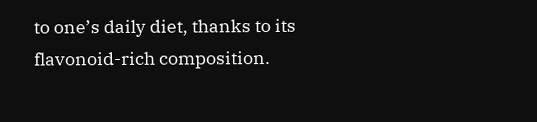to one’s daily diet, thanks to its flavonoid-rich composition.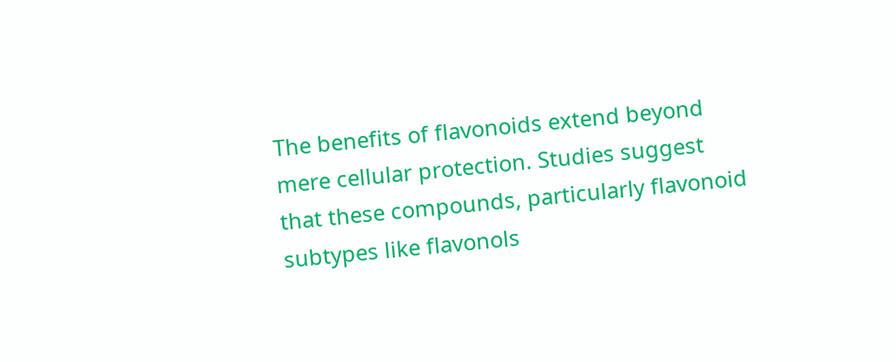The benefits of flavonoids extend beyond mere cellular protection. Studies suggest that these compounds, particularly flavonoid subtypes like flavonols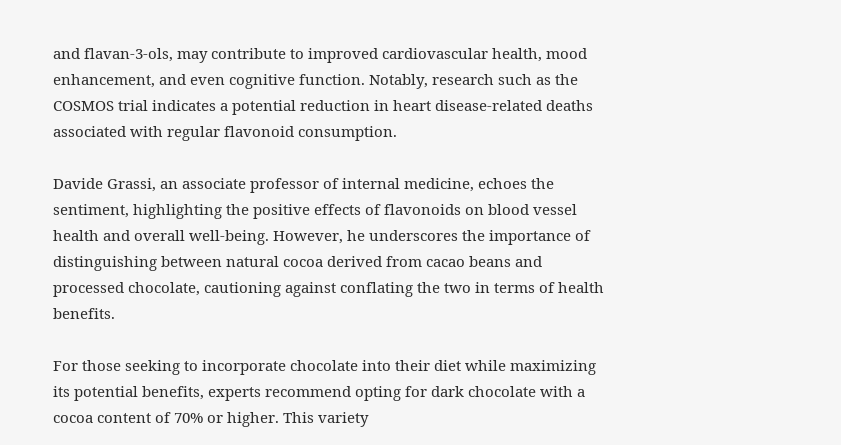and flavan-3-ols, may contribute to improved cardiovascular health, mood enhancement, and even cognitive function. Notably, research such as the COSMOS trial indicates a potential reduction in heart disease-related deaths associated with regular flavonoid consumption.

Davide Grassi, an associate professor of internal medicine, echoes the sentiment, highlighting the positive effects of flavonoids on blood vessel health and overall well-being. However, he underscores the importance of distinguishing between natural cocoa derived from cacao beans and processed chocolate, cautioning against conflating the two in terms of health benefits.

For those seeking to incorporate chocolate into their diet while maximizing its potential benefits, experts recommend opting for dark chocolate with a cocoa content of 70% or higher. This variety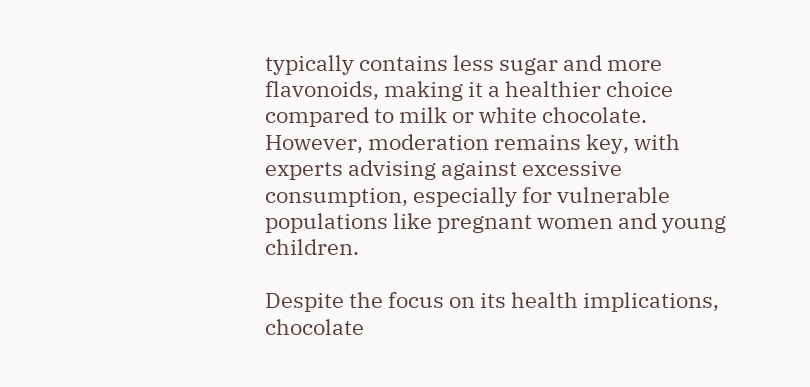typically contains less sugar and more flavonoids, making it a healthier choice compared to milk or white chocolate. However, moderation remains key, with experts advising against excessive consumption, especially for vulnerable populations like pregnant women and young children.

Despite the focus on its health implications, chocolate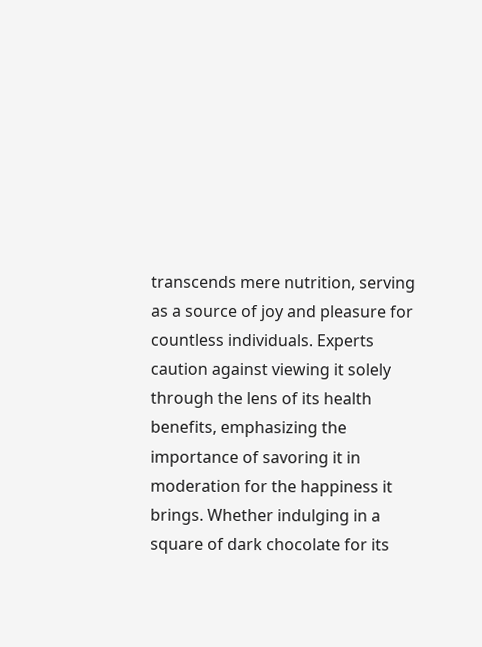transcends mere nutrition, serving as a source of joy and pleasure for countless individuals. Experts caution against viewing it solely through the lens of its health benefits, emphasizing the importance of savoring it in moderation for the happiness it brings. Whether indulging in a square of dark chocolate for its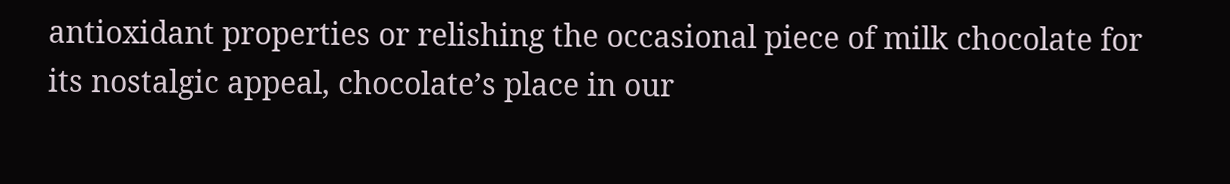antioxidant properties or relishing the occasional piece of milk chocolate for its nostalgic appeal, chocolate’s place in our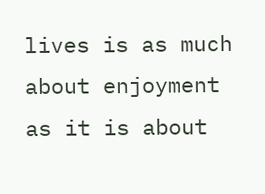lives is as much about enjoyment as it is about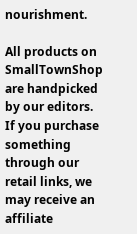nourishment.

All products on SmallTownShop are handpicked by our editors. If you purchase something through our retail links, we may receive an affiliate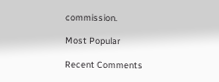commission.

Most Popular

Recent Comments